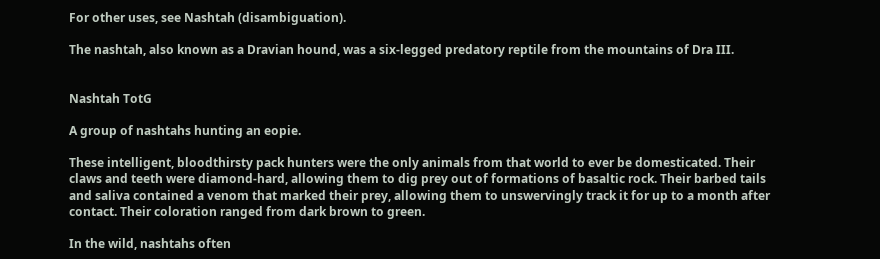For other uses, see Nashtah (disambiguation).

The nashtah, also known as a Dravian hound, was a six-legged predatory reptile from the mountains of Dra III.


Nashtah TotG

A group of nashtahs hunting an eopie.

These intelligent, bloodthirsty pack hunters were the only animals from that world to ever be domesticated. Their claws and teeth were diamond-hard, allowing them to dig prey out of formations of basaltic rock. Their barbed tails and saliva contained a venom that marked their prey, allowing them to unswervingly track it for up to a month after contact. Their coloration ranged from dark brown to green.

In the wild, nashtahs often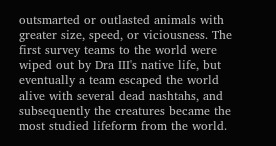outsmarted or outlasted animals with greater size, speed, or viciousness. The first survey teams to the world were wiped out by Dra III's native life, but eventually a team escaped the world alive with several dead nashtahs, and subsequently the creatures became the most studied lifeform from the world.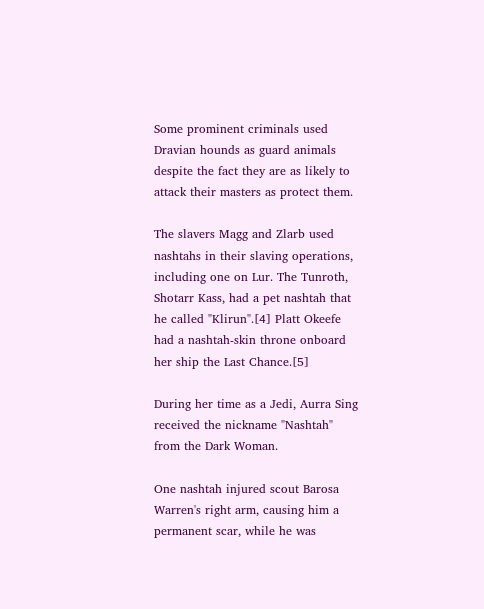Some prominent criminals used Dravian hounds as guard animals despite the fact they are as likely to attack their masters as protect them.

The slavers Magg and Zlarb used nashtahs in their slaving operations, including one on Lur. The Tunroth, Shotarr Kass, had a pet nashtah that he called "Klirun".[4] Platt Okeefe had a nashtah-skin throne onboard her ship the Last Chance.[5]

During her time as a Jedi, Aurra Sing received the nickname "Nashtah" from the Dark Woman.

One nashtah injured scout Barosa Warren's right arm, causing him a permanent scar, while he was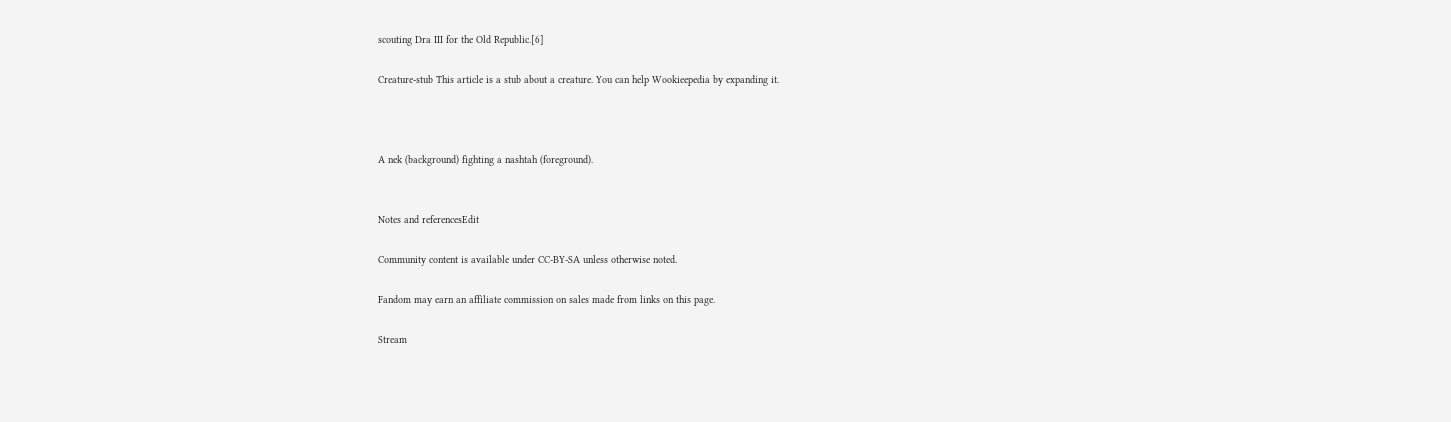scouting Dra III for the Old Republic.[6]

Creature-stub This article is a stub about a creature. You can help Wookieepedia by expanding it.



A nek (background) fighting a nashtah (foreground).


Notes and referencesEdit

Community content is available under CC-BY-SA unless otherwise noted.

Fandom may earn an affiliate commission on sales made from links on this page.

Stream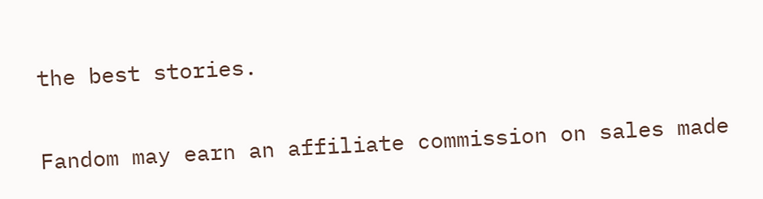the best stories.

Fandom may earn an affiliate commission on sales made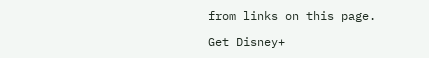from links on this page.

Get Disney+